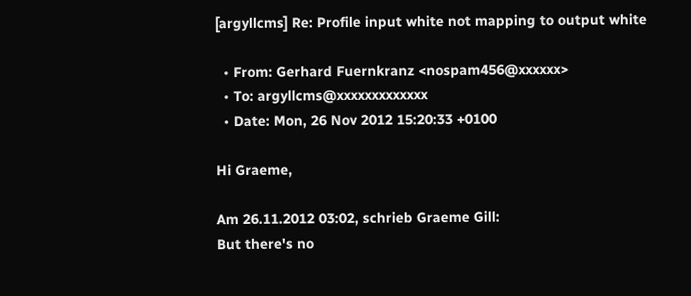[argyllcms] Re: Profile input white not mapping to output white

  • From: Gerhard Fuernkranz <nospam456@xxxxxx>
  • To: argyllcms@xxxxxxxxxxxxx
  • Date: Mon, 26 Nov 2012 15:20:33 +0100

Hi Graeme,

Am 26.11.2012 03:02, schrieb Graeme Gill:
But there's no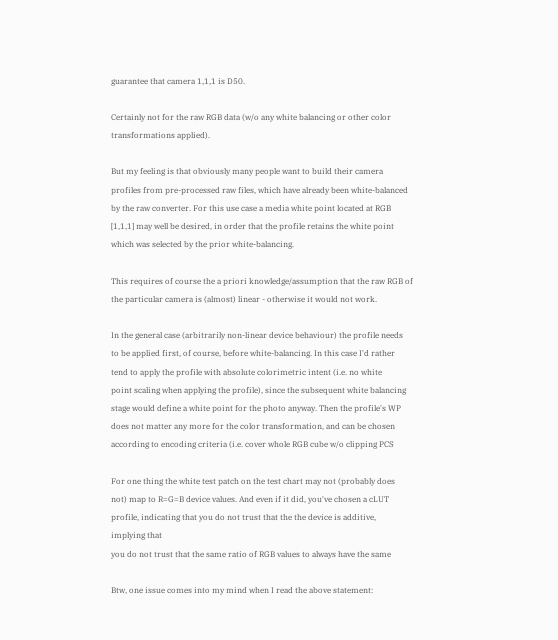guarantee that camera 1,1,1 is D50.

Certainly not for the raw RGB data (w/o any white balancing or other color
transformations applied).

But my feeling is that obviously many people want to build their camera
profiles from pre-processed raw files, which have already been white-balanced
by the raw converter. For this use case a media white point located at RGB
[1,1,1] may well be desired, in order that the profile retains the white point
which was selected by the prior white-balancing.

This requires of course the a priori knowledge/assumption that the raw RGB of
the particular camera is (almost) linear - otherwise it would not work.

In the general case (arbitrarily non-linear device behaviour) the profile needs
to be applied first, of course, before white-balancing. In this case I'd rather
tend to apply the profile with absolute colorimetric intent (i.e. no white
point scaling when applying the profile), since the subsequent white balancing
stage would define a white point for the photo anyway. Then the profile's WP
does not matter any more for the color transformation, and can be chosen
according to encoding criteria (i.e. cover whole RGB cube w/o clipping PCS

For one thing the white test patch on the test chart may not (probably does
not) map to R=G=B device values. And even if it did, you've chosen a cLUT
profile, indicating that you do not trust that the the device is additive,
implying that
you do not trust that the same ratio of RGB values to always have the same

Btw, one issue comes into my mind when I read the above statement: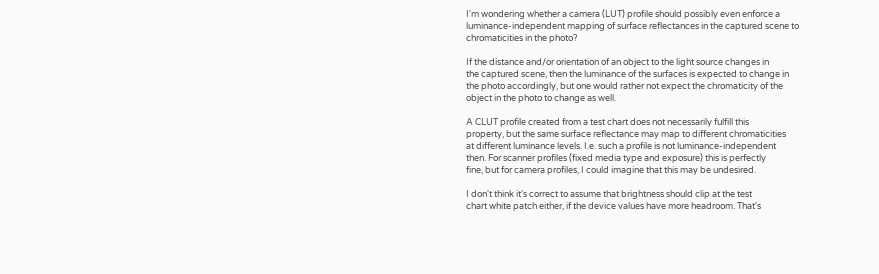I'm wondering whether a camera (LUT) profile should possibly even enforce a
luminance-independent mapping of surface reflectances in the captured scene to
chromaticities in the photo?

If the distance and/or orientation of an object to the light source changes in
the captured scene, then the luminance of the surfaces is expected to change in
the photo accordingly, but one would rather not expect the chromaticity of the
object in the photo to change as well.

A CLUT profile created from a test chart does not necessarily fulfill this
property, but the same surface reflectance may map to different chromaticities
at different luminance levels. I.e. such a profile is not luminance-independent
then. For scanner profiles (fixed media type and exposure) this is perfectly
fine, but for camera profiles, I could imagine that this may be undesired.

I don't think it's correct to assume that brightness should clip at the test
chart white patch either, if the device values have more headroom. That's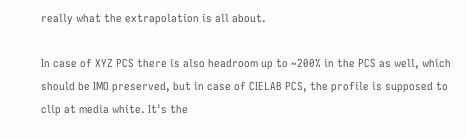really what the extrapolation is all about.

In case of XYZ PCS there is also headroom up to ~200% in the PCS as well, which
should be IMO preserved, but in case of CIELAB PCS, the profile is supposed to
clip at media white. It's the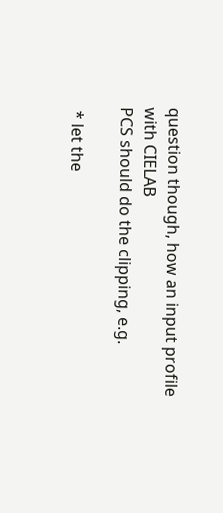question though, how an input profile with CIELAB
PCS should do the clipping, e.g.

 * let the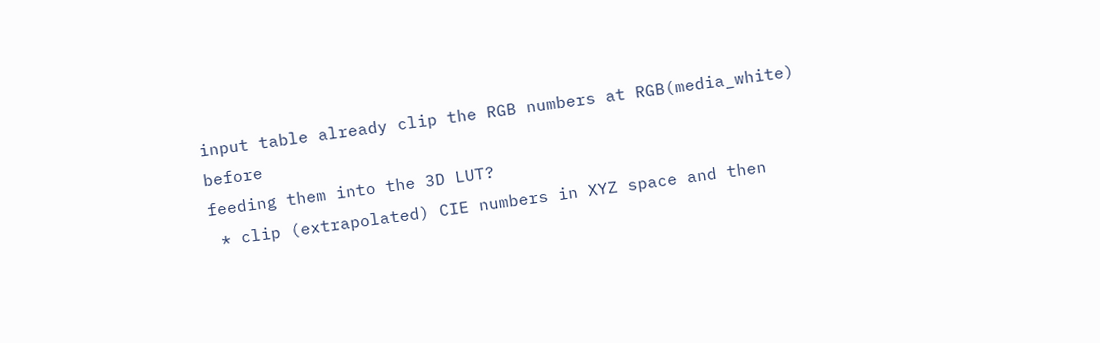input table already clip the RGB numbers at RGB(media_white) before
feeding them into the 3D LUT?
 * clip (extrapolated) CIE numbers in XYZ space and then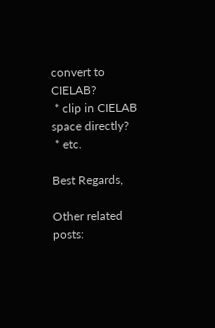convert to CIELAB?
 * clip in CIELAB space directly?
 * etc.

Best Regards,

Other related posts: